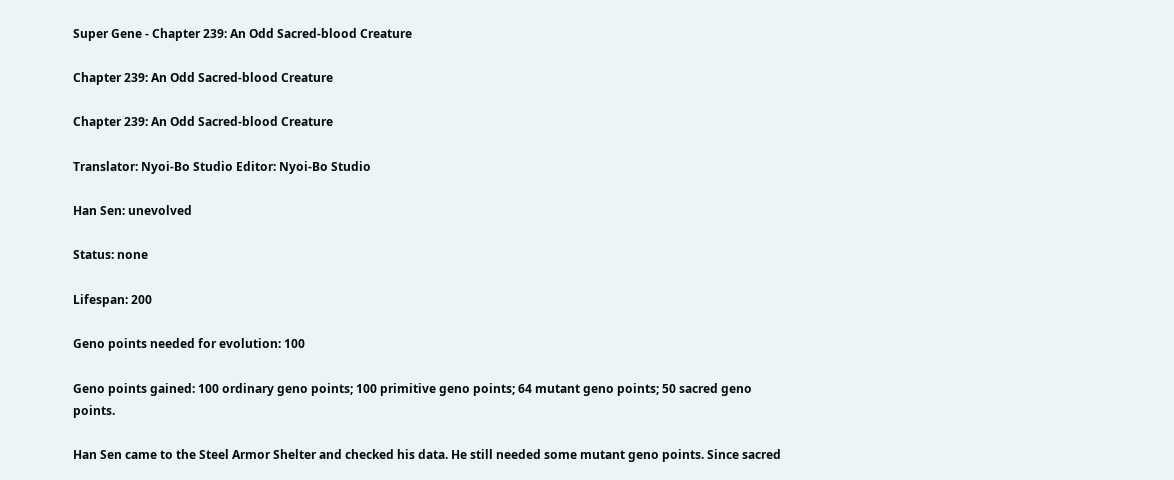Super Gene - Chapter 239: An Odd Sacred-blood Creature

Chapter 239: An Odd Sacred-blood Creature

Chapter 239: An Odd Sacred-blood Creature

Translator: Nyoi-Bo Studio Editor: Nyoi-Bo Studio

Han Sen: unevolved

Status: none

Lifespan: 200

Geno points needed for evolution: 100

Geno points gained: 100 ordinary geno points; 100 primitive geno points; 64 mutant geno points; 50 sacred geno points.

Han Sen came to the Steel Armor Shelter and checked his data. He still needed some mutant geno points. Since sacred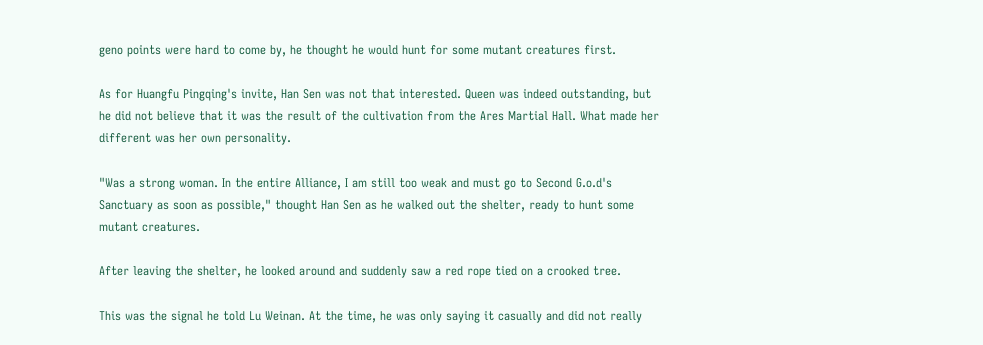geno points were hard to come by, he thought he would hunt for some mutant creatures first.

As for Huangfu Pingqing's invite, Han Sen was not that interested. Queen was indeed outstanding, but he did not believe that it was the result of the cultivation from the Ares Martial Hall. What made her different was her own personality.

"Was a strong woman. In the entire Alliance, I am still too weak and must go to Second G.o.d's Sanctuary as soon as possible," thought Han Sen as he walked out the shelter, ready to hunt some mutant creatures.

After leaving the shelter, he looked around and suddenly saw a red rope tied on a crooked tree.

This was the signal he told Lu Weinan. At the time, he was only saying it casually and did not really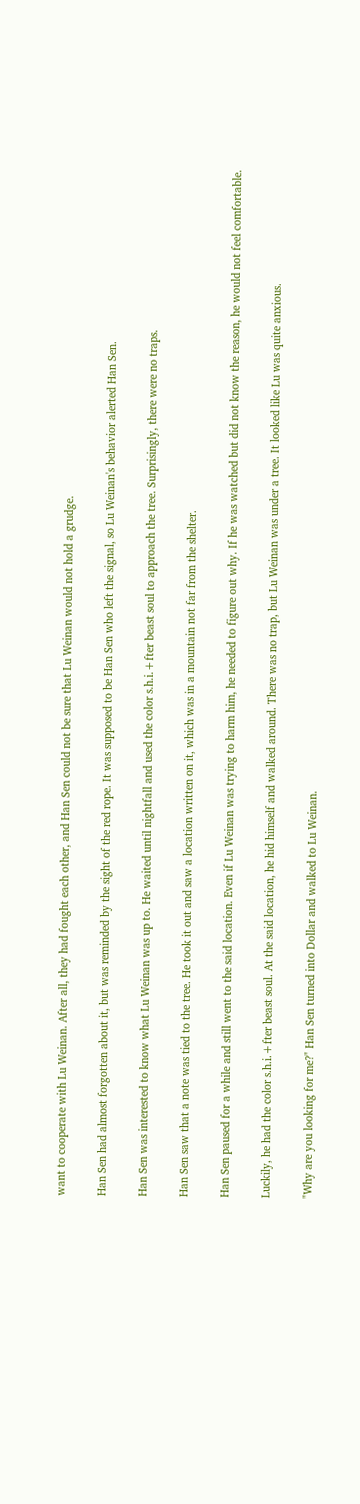want to cooperate with Lu Weinan. After all, they had fought each other, and Han Sen could not be sure that Lu Weinan would not hold a grudge.

Han Sen had almost forgotten about it, but was reminded by the sight of the red rope. It was supposed to be Han Sen who left the signal, so Lu Weinan's behavior alerted Han Sen.

Han Sen was interested to know what Lu Weinan was up to. He waited until nightfall and used the color s.h.i.+fter beast soul to approach the tree. Surprisingly, there were no traps.

Han Sen saw that a note was tied to the tree. He took it out and saw a location written on it, which was in a mountain not far from the shelter.

Han Sen paused for a while and still went to the said location. Even if Lu Weinan was trying to harm him, he needed to figure out why. If he was watched but did not know the reason, he would not feel comfortable.

Luckily, he had the color s.h.i.+fter beast soul. At the said location, he hid himself and walked around. There was no trap, but Lu Weinan was under a tree. It looked like Lu was quite anxious.

"Why are you looking for me?" Han Sen turned into Dollar and walked to Lu Weinan.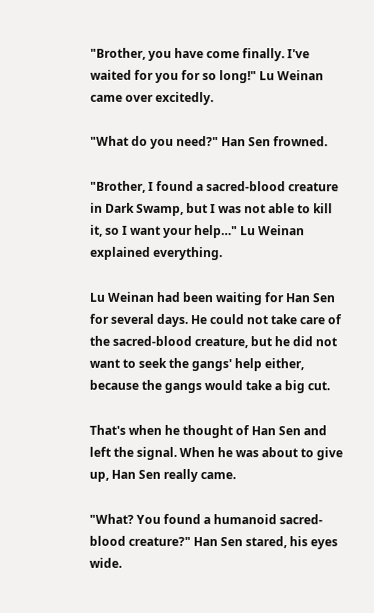"Brother, you have come finally. I've waited for you for so long!" Lu Weinan came over excitedly.

"What do you need?" Han Sen frowned.

"Brother, I found a sacred-blood creature in Dark Swamp, but I was not able to kill it, so I want your help…" Lu Weinan explained everything.

Lu Weinan had been waiting for Han Sen for several days. He could not take care of the sacred-blood creature, but he did not want to seek the gangs' help either, because the gangs would take a big cut.

That's when he thought of Han Sen and left the signal. When he was about to give up, Han Sen really came.

"What? You found a humanoid sacred-blood creature?" Han Sen stared, his eyes wide.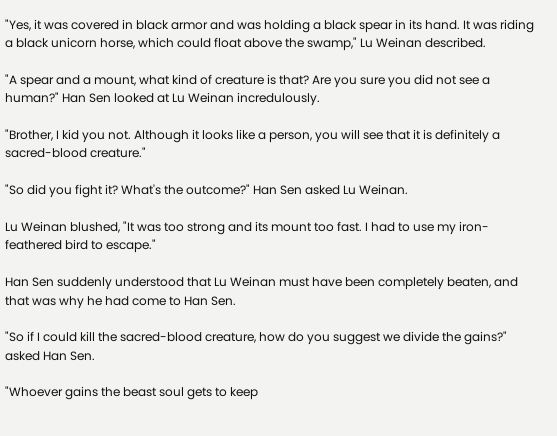"Yes, it was covered in black armor and was holding a black spear in its hand. It was riding a black unicorn horse, which could float above the swamp," Lu Weinan described.

"A spear and a mount, what kind of creature is that? Are you sure you did not see a human?" Han Sen looked at Lu Weinan incredulously.

"Brother, I kid you not. Although it looks like a person, you will see that it is definitely a sacred-blood creature."

"So did you fight it? What's the outcome?" Han Sen asked Lu Weinan.

Lu Weinan blushed, "It was too strong and its mount too fast. I had to use my iron-feathered bird to escape."

Han Sen suddenly understood that Lu Weinan must have been completely beaten, and that was why he had come to Han Sen.

"So if I could kill the sacred-blood creature, how do you suggest we divide the gains?" asked Han Sen.

"Whoever gains the beast soul gets to keep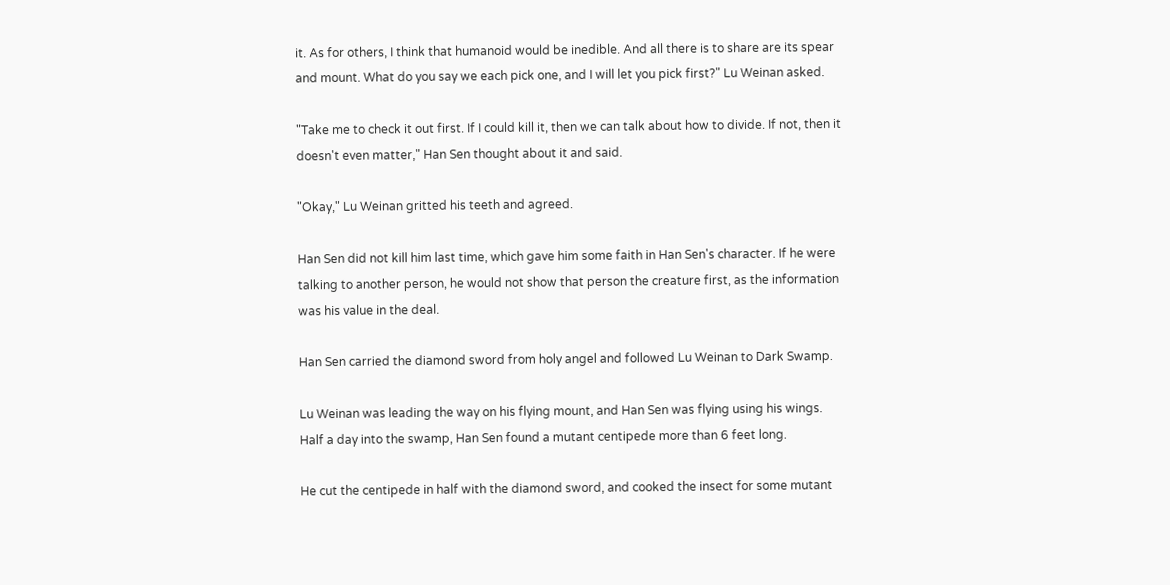it. As for others, I think that humanoid would be inedible. And all there is to share are its spear and mount. What do you say we each pick one, and I will let you pick first?" Lu Weinan asked.

"Take me to check it out first. If I could kill it, then we can talk about how to divide. If not, then it doesn't even matter," Han Sen thought about it and said.

"Okay," Lu Weinan gritted his teeth and agreed.

Han Sen did not kill him last time, which gave him some faith in Han Sen's character. If he were talking to another person, he would not show that person the creature first, as the information was his value in the deal.

Han Sen carried the diamond sword from holy angel and followed Lu Weinan to Dark Swamp.

Lu Weinan was leading the way on his flying mount, and Han Sen was flying using his wings. Half a day into the swamp, Han Sen found a mutant centipede more than 6 feet long.

He cut the centipede in half with the diamond sword, and cooked the insect for some mutant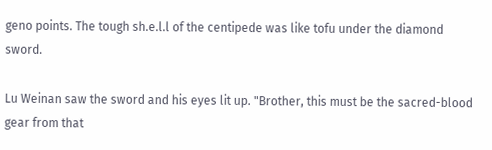geno points. The tough sh.e.l.l of the centipede was like tofu under the diamond sword.

Lu Weinan saw the sword and his eyes lit up. "Brother, this must be the sacred-blood gear from that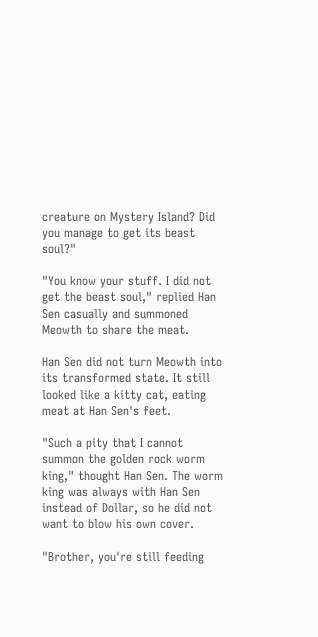creature on Mystery Island? Did you manage to get its beast soul?"

"You know your stuff. I did not get the beast soul," replied Han Sen casually and summoned Meowth to share the meat.

Han Sen did not turn Meowth into its transformed state. It still looked like a kitty cat, eating meat at Han Sen's feet.

"Such a pity that I cannot summon the golden rock worm king," thought Han Sen. The worm king was always with Han Sen instead of Dollar, so he did not want to blow his own cover.

"Brother, you're still feeding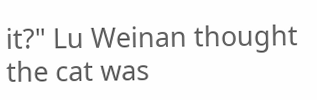it?" Lu Weinan thought the cat was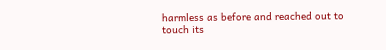harmless as before and reached out to touch its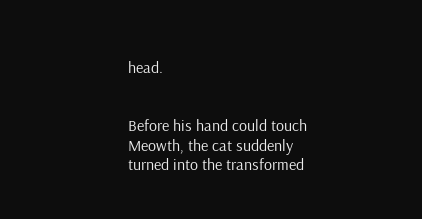head.


Before his hand could touch Meowth, the cat suddenly turned into the transformed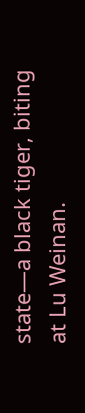state—a black tiger, biting at Lu Weinan.